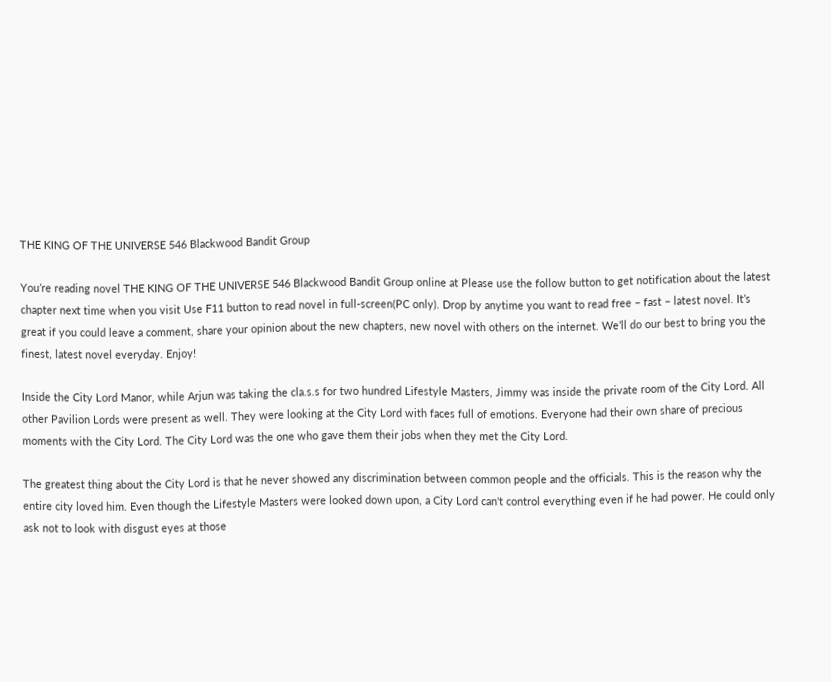THE KING OF THE UNIVERSE 546 Blackwood Bandit Group

You’re reading novel THE KING OF THE UNIVERSE 546 Blackwood Bandit Group online at Please use the follow button to get notification about the latest chapter next time when you visit Use F11 button to read novel in full-screen(PC only). Drop by anytime you want to read free – fast – latest novel. It’s great if you could leave a comment, share your opinion about the new chapters, new novel with others on the internet. We’ll do our best to bring you the finest, latest novel everyday. Enjoy!

Inside the City Lord Manor, while Arjun was taking the cla.s.s for two hundred Lifestyle Masters, Jimmy was inside the private room of the City Lord. All other Pavilion Lords were present as well. They were looking at the City Lord with faces full of emotions. Everyone had their own share of precious moments with the City Lord. The City Lord was the one who gave them their jobs when they met the City Lord.

The greatest thing about the City Lord is that he never showed any discrimination between common people and the officials. This is the reason why the entire city loved him. Even though the Lifestyle Masters were looked down upon, a City Lord can't control everything even if he had power. He could only ask not to look with disgust eyes at those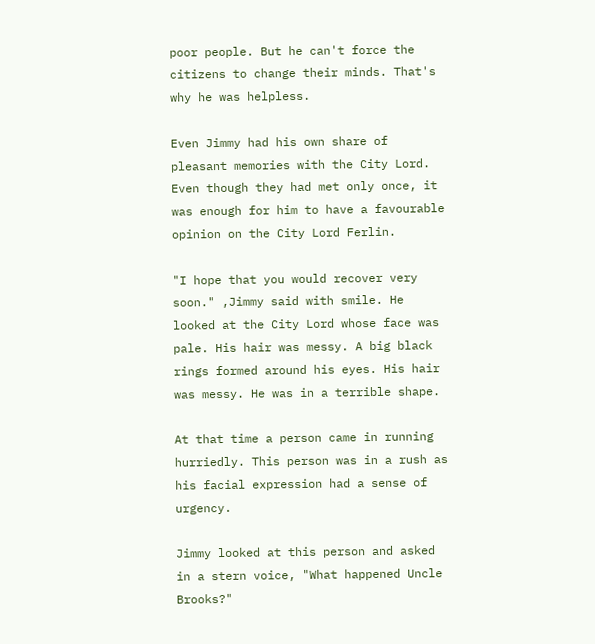poor people. But he can't force the citizens to change their minds. That's why he was helpless.

Even Jimmy had his own share of pleasant memories with the City Lord. Even though they had met only once, it was enough for him to have a favourable opinion on the City Lord Ferlin.

"I hope that you would recover very soon." ,Jimmy said with smile. He looked at the City Lord whose face was pale. His hair was messy. A big black rings formed around his eyes. His hair was messy. He was in a terrible shape.

At that time a person came in running hurriedly. This person was in a rush as his facial expression had a sense of urgency.

Jimmy looked at this person and asked in a stern voice, "What happened Uncle Brooks?"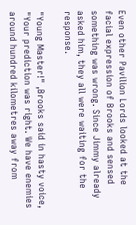Even other Pavilion Lords looked at the facial expression of Brooks and sensed something was wrong. Since Jimmy already asked him, they all were waiting for the response.

"Young Master!" ,Brooks said in hasty voice, "Your prediction was right. We have enemies around hundred kilometres away from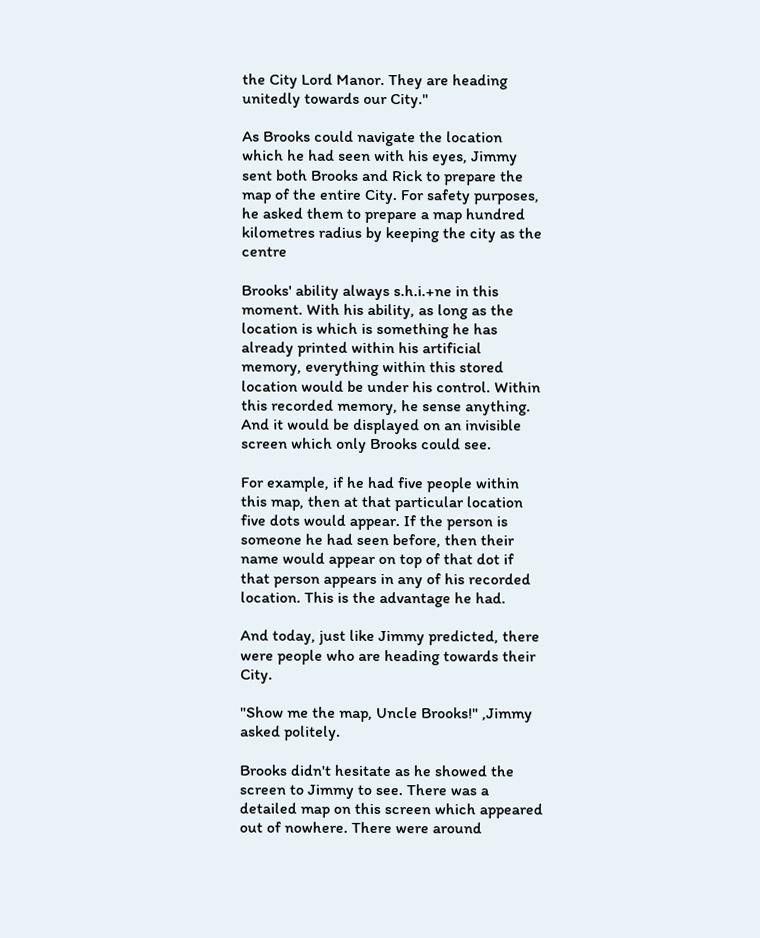the City Lord Manor. They are heading unitedly towards our City."

As Brooks could navigate the location which he had seen with his eyes, Jimmy sent both Brooks and Rick to prepare the map of the entire City. For safety purposes, he asked them to prepare a map hundred kilometres radius by keeping the city as the centre

Brooks' ability always s.h.i.+ne in this moment. With his ability, as long as the location is which is something he has already printed within his artificial memory, everything within this stored location would be under his control. Within this recorded memory, he sense anything. And it would be displayed on an invisible screen which only Brooks could see.

For example, if he had five people within this map, then at that particular location five dots would appear. If the person is someone he had seen before, then their name would appear on top of that dot if that person appears in any of his recorded location. This is the advantage he had.

And today, just like Jimmy predicted, there were people who are heading towards their City.

"Show me the map, Uncle Brooks!" ,Jimmy asked politely.

Brooks didn't hesitate as he showed the screen to Jimmy to see. There was a detailed map on this screen which appeared out of nowhere. There were around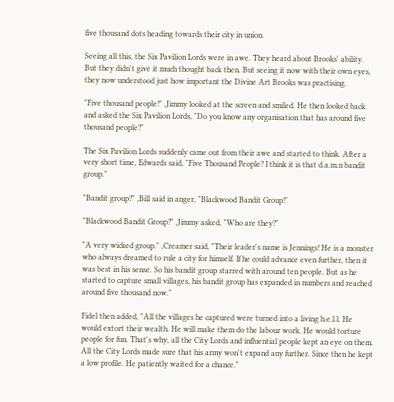five thousand dots heading towards their city in union.

Seeing all this, the Six Pavilion Lords were in awe. They heard about Brooks' ability. But they didn't give it much thought back then. But seeing it now with their own eyes, they now understood just how important the Divine Art Brooks was practising.

"Five thousand people!" ,Jimmy looked at the screen and smiled. He then looked back and asked the Six Pavilion Lords, "Do you know any organisation that has around five thousand people?"

The Six Pavilion Lords suddenly came out from their awe and started to think. After a very short time, Edwards said, "Five Thousand People? I think it is that d.a.m.n bandit group."

"Bandit group?" ,Bill said in anger, "Blackwood Bandit Group!"

"Blackwood Bandit Group?" ,Jimmy asked, "Who are they?"

"A very wicked group." ,Creamer said, "Their leader's name is Jennings! He is a monster who always dreamed to rule a city for himself. If he could advance even further, then it was best in his sense. So his bandit group starred with around ten people. But as he started to capture small villages, his bandit group has expanded in numbers and reached around five thousand now."

Fidel then added, "All the villages he captured were turned into a living h.e.l.l. He would extort their wealth. He will make them do the labour work. He would torture people for fun. That's why, all the City Lords and influential people kept an eye on them. All the City Lords made sure that his army won't expand any further. Since then he kept a low profile. He patiently waited for a chance."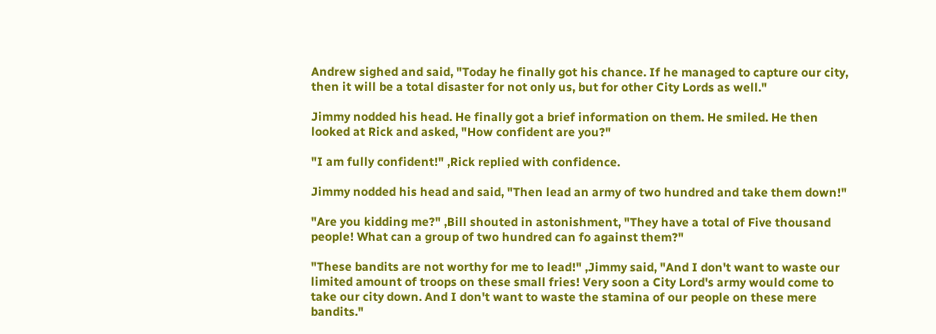Andrew sighed and said, "Today he finally got his chance. If he managed to capture our city, then it will be a total disaster for not only us, but for other City Lords as well."

Jimmy nodded his head. He finally got a brief information on them. He smiled. He then looked at Rick and asked, "How confident are you?"

"I am fully confident!" ,Rick replied with confidence.

Jimmy nodded his head and said, "Then lead an army of two hundred and take them down!"

"Are you kidding me?" ,Bill shouted in astonishment, "They have a total of Five thousand people! What can a group of two hundred can fo against them?"

"These bandits are not worthy for me to lead!" ,Jimmy said, "And I don't want to waste our limited amount of troops on these small fries! Very soon a City Lord's army would come to take our city down. And I don't want to waste the stamina of our people on these mere bandits."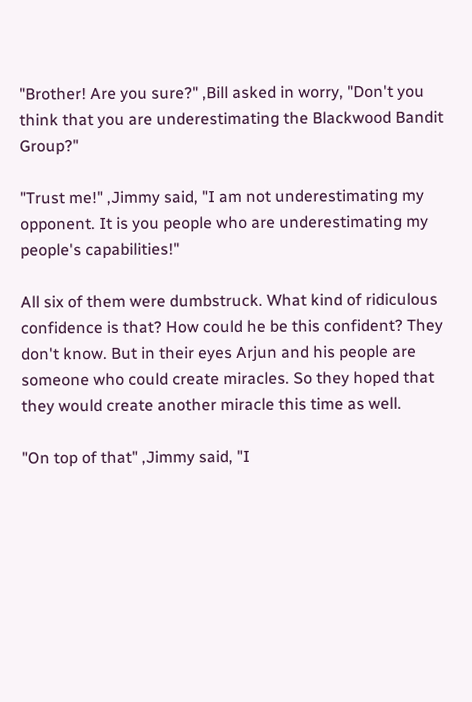"Brother! Are you sure?" ,Bill asked in worry, "Don't you think that you are underestimating the Blackwood Bandit Group?"

"Trust me!" ,Jimmy said, "I am not underestimating my opponent. It is you people who are underestimating my people's capabilities!"

All six of them were dumbstruck. What kind of ridiculous confidence is that? How could he be this confident? They don't know. But in their eyes Arjun and his people are someone who could create miracles. So they hoped that they would create another miracle this time as well.

"On top of that" ,Jimmy said, "I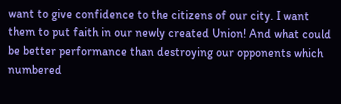want to give confidence to the citizens of our city. I want them to put faith in our newly created Union! And what could be better performance than destroying our opponents which numbered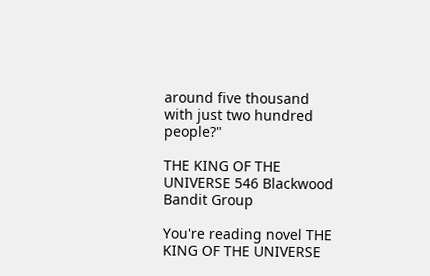around five thousand with just two hundred people?"

THE KING OF THE UNIVERSE 546 Blackwood Bandit Group

You're reading novel THE KING OF THE UNIVERSE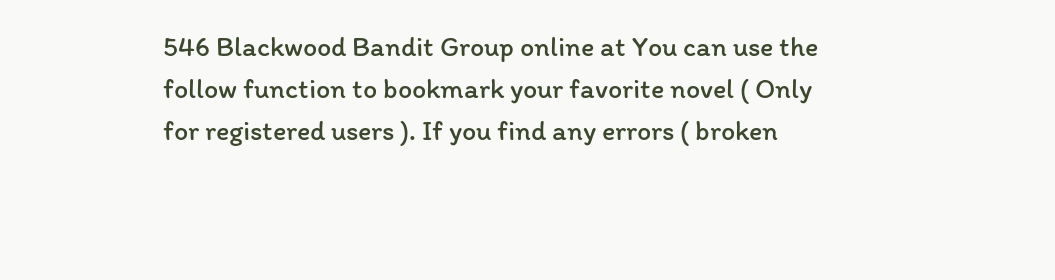546 Blackwood Bandit Group online at You can use the follow function to bookmark your favorite novel ( Only for registered users ). If you find any errors ( broken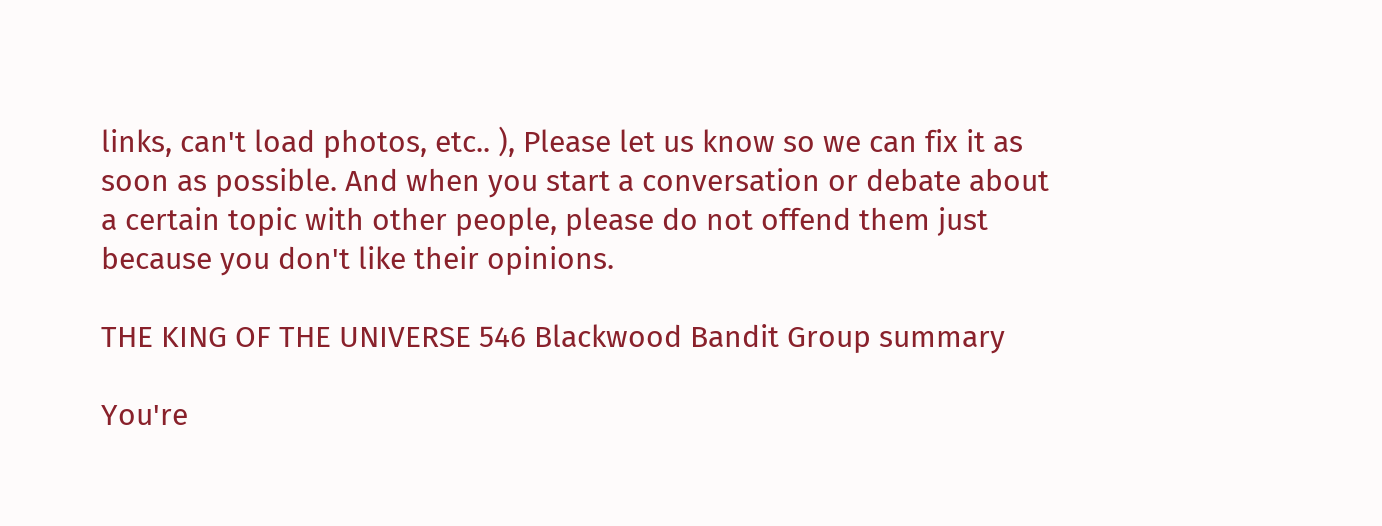links, can't load photos, etc.. ), Please let us know so we can fix it as soon as possible. And when you start a conversation or debate about a certain topic with other people, please do not offend them just because you don't like their opinions.

THE KING OF THE UNIVERSE 546 Blackwood Bandit Group summary

You're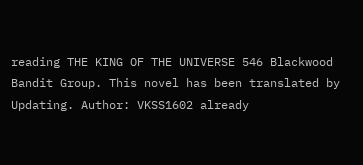reading THE KING OF THE UNIVERSE 546 Blackwood Bandit Group. This novel has been translated by Updating. Author: VKSS1602 already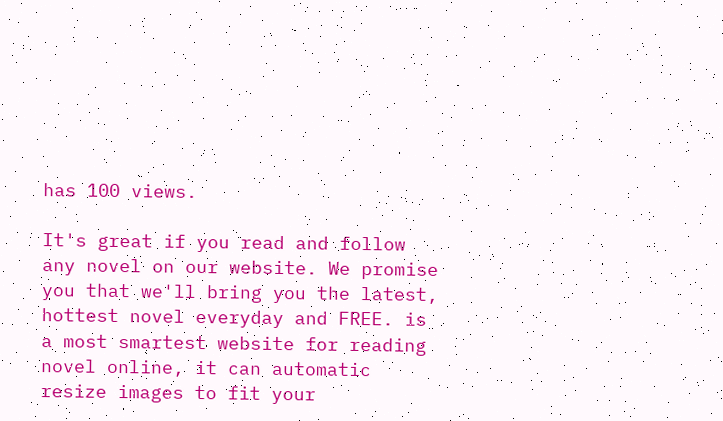has 100 views.

It's great if you read and follow any novel on our website. We promise you that we'll bring you the latest, hottest novel everyday and FREE. is a most smartest website for reading novel online, it can automatic resize images to fit your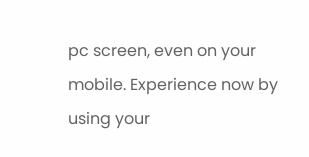pc screen, even on your mobile. Experience now by using your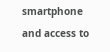smartphone and access to